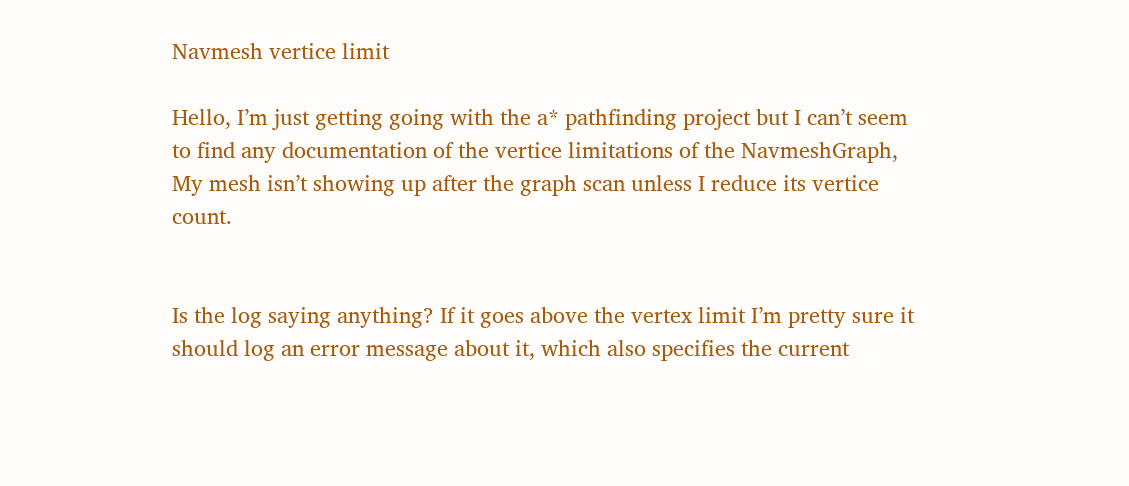Navmesh vertice limit

Hello, I’m just getting going with the a* pathfinding project but I can’t seem to find any documentation of the vertice limitations of the NavmeshGraph, My mesh isn’t showing up after the graph scan unless I reduce its vertice count.


Is the log saying anything? If it goes above the vertex limit I’m pretty sure it should log an error message about it, which also specifies the current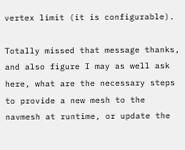vertex limit (it is configurable).

Totally missed that message thanks, and also figure I may as well ask here, what are the necessary steps to provide a new mesh to the navmesh at runtime, or update the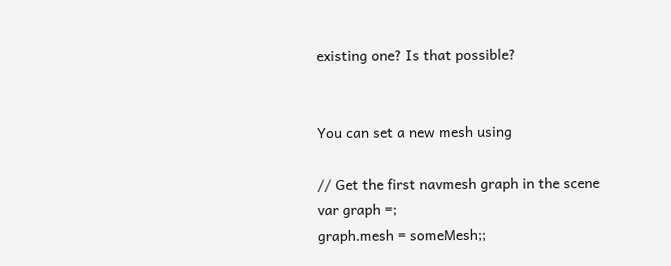existing one? Is that possible?


You can set a new mesh using

// Get the first navmesh graph in the scene
var graph =;
graph.mesh = someMesh;;